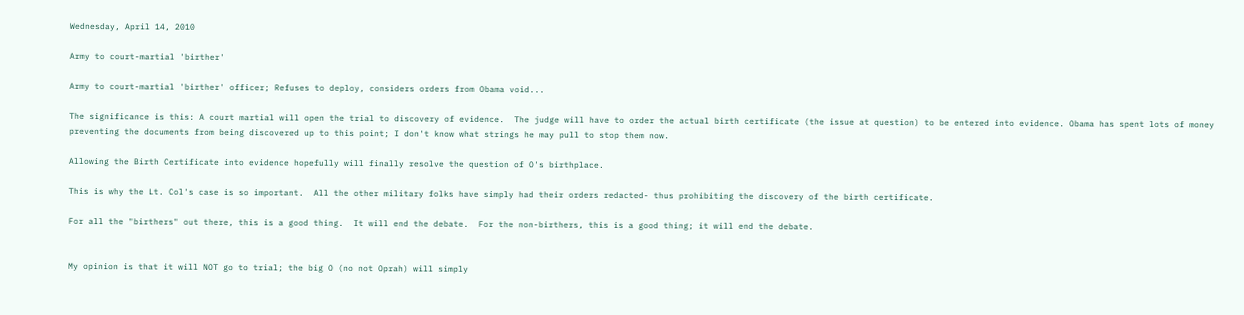Wednesday, April 14, 2010

Army to court-martial 'birther'

Army to court-martial 'birther' officer; Refuses to deploy, considers orders from Obama void...

The significance is this: A court martial will open the trial to discovery of evidence.  The judge will have to order the actual birth certificate (the issue at question) to be entered into evidence. Obama has spent lots of money preventing the documents from being discovered up to this point; I don't know what strings he may pull to stop them now.

Allowing the Birth Certificate into evidence hopefully will finally resolve the question of O's birthplace.

This is why the Lt. Col's case is so important.  All the other military folks have simply had their orders redacted- thus prohibiting the discovery of the birth certificate.

For all the "birthers" out there, this is a good thing.  It will end the debate.  For the non-birthers, this is a good thing; it will end the debate.


My opinion is that it will NOT go to trial; the big O (no not Oprah) will simply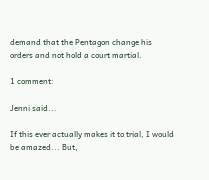demand that the Pentagon change his orders and not hold a court martial.

1 comment:

Jenni said...

If this ever actually makes it to trial, I would be amazed... But,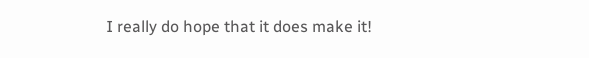I really do hope that it does make it!